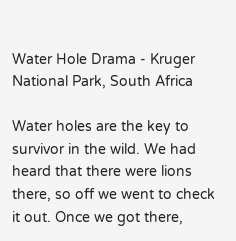Water Hole Drama - Kruger National Park, South Africa

Water holes are the key to survivor in the wild. We had heard that there were lions there, so off we went to check it out. Once we got there,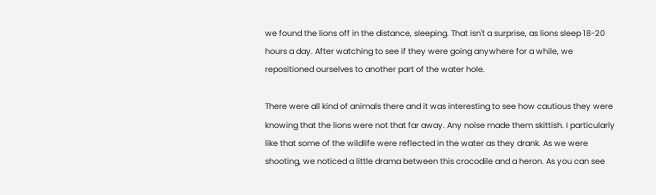we found the lions off in the distance, sleeping. That isn't a surprise, as lions sleep 18-20 hours a day. After watching to see if they were going anywhere for a while, we repositioned ourselves to another part of the water hole.

There were all kind of animals there and it was interesting to see how cautious they were knowing that the lions were not that far away. Any noise made them skittish. I particularly like that some of the wildlife were reflected in the water as they drank. As we were shooting, we noticed a little drama between this crocodile and a heron. As you can see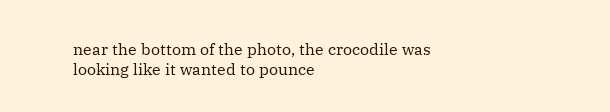near the bottom of the photo, the crocodile was looking like it wanted to pounce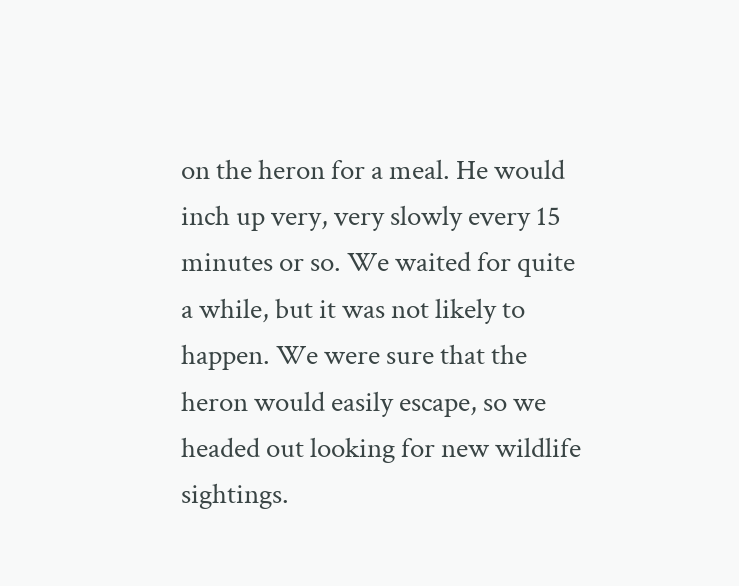on the heron for a meal. He would inch up very, very slowly every 15 minutes or so. We waited for quite a while, but it was not likely to happen. We were sure that the heron would easily escape, so we headed out looking for new wildlife sightings.